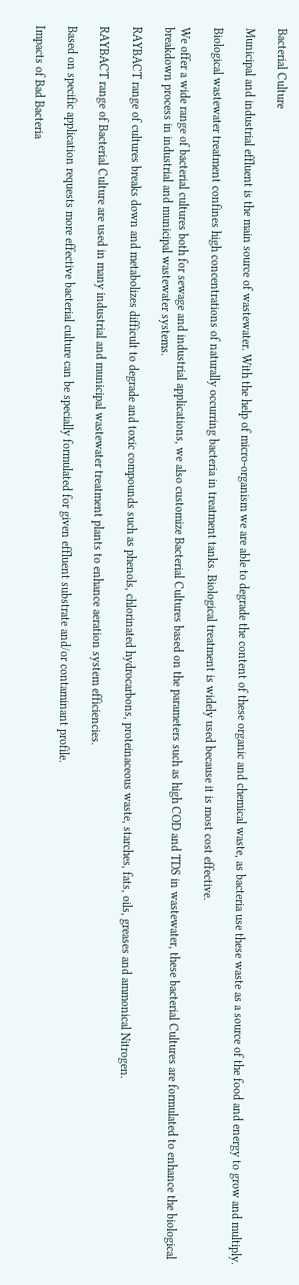Bacterial Culture

Municipal and industrial effluent is the main source of wastewater. With the help of micro-organism we are able to degrade the content of these organic and chemical waste, as bacteria use these waste as a source of the food and energy to grow and multiply.

Biological wastewater treatment confines high concentrations of naturally occurring bacteria in treatment tanks. Biological treatment is widely used because it is most cost effective.

We offer a wide range of bacterial cultures both for sewage and industrial applications, we also customize Bacterial Cultures based on the parameters such as high COD and TDS in wastewater, these bacterial Cultures are formulated to enhance the biological breakdown process in industrial and municipal wastewater systems.

RAYBACT range of cultures breaks down and metabolizes difficult to degrade and toxic compounds such as phenols, chlorinated hydrocarbons, proteinaceous waste, starches, fats, oils, greases and ammonical Nitrogen.

RAYBACT range of Bacterial Culture are used in many industrial and municipal wastewater treatment plants to enhance aeration system efficiencies.

Based on specific application requests more effective bacterial culture can be specially formulated for given effluent substrate and/or contaminant profile.

Impacts of Bad Bacteria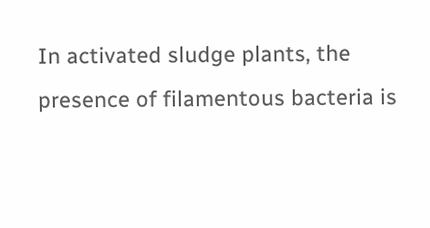In activated sludge plants, the presence of filamentous bacteria is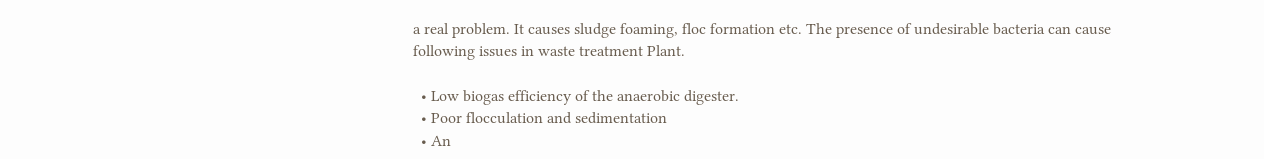a real problem. It causes sludge foaming, floc formation etc. The presence of undesirable bacteria can cause following issues in waste treatment Plant.

  • Low biogas efficiency of the anaerobic digester.
  • Poor flocculation and sedimentation
  • An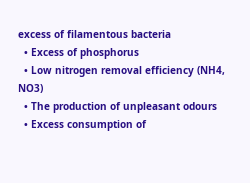excess of filamentous bacteria
  • Excess of phosphorus
  • Low nitrogen removal efficiency (NH4, NO3)
  • The production of unpleasant odours
  • Excess consumption of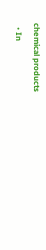chemical products
  • In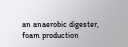an anaerobic digester, foam production